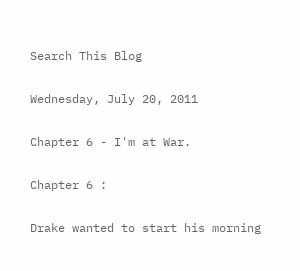Search This Blog

Wednesday, July 20, 2011

Chapter 6 - I'm at War.

Chapter 6 :

Drake wanted to start his morning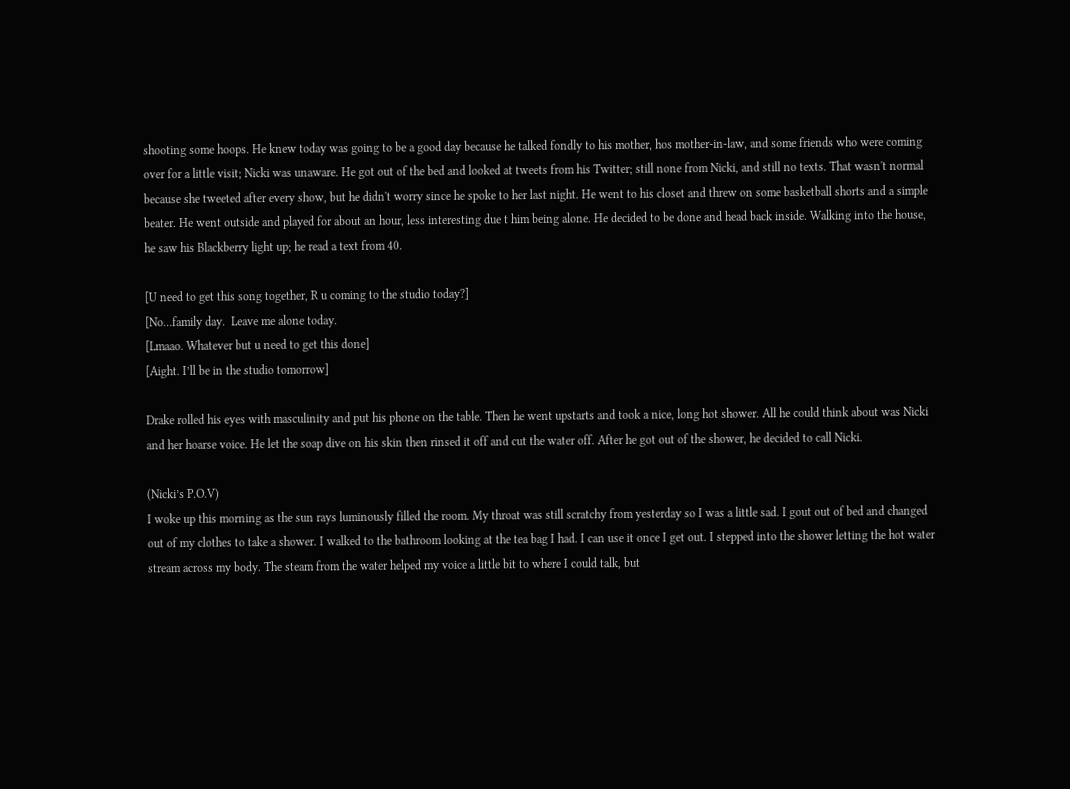shooting some hoops. He knew today was going to be a good day because he talked fondly to his mother, hos mother-in-law, and some friends who were coming over for a little visit; Nicki was unaware. He got out of the bed and looked at tweets from his Twitter; still none from Nicki, and still no texts. That wasn't normal because she tweeted after every show, but he didn't worry since he spoke to her last night. He went to his closet and threw on some basketball shorts and a simple beater. He went outside and played for about an hour, less interesting due t him being alone. He decided to be done and head back inside. Walking into the house, he saw his Blackberry light up; he read a text from 40.

[U need to get this song together, R u coming to the studio today?]
[No…family day.  Leave me alone today.
[Lmaao. Whatever but u need to get this done]
[Aight. I’ll be in the studio tomorrow]

Drake rolled his eyes with masculinity and put his phone on the table. Then he went upstarts and took a nice, long hot shower. All he could think about was Nicki and her hoarse voice. He let the soap dive on his skin then rinsed it off and cut the water off. After he got out of the shower, he decided to call Nicki.

(Nicki’s P.O.V)
I woke up this morning as the sun rays luminously filled the room. My throat was still scratchy from yesterday so I was a little sad. I gout out of bed and changed out of my clothes to take a shower. I walked to the bathroom looking at the tea bag I had. I can use it once I get out. I stepped into the shower letting the hot water stream across my body. The steam from the water helped my voice a little bit to where I could talk, but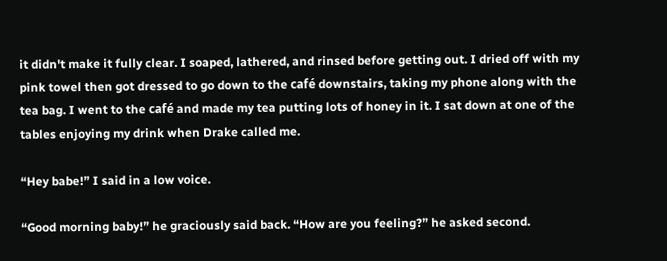it didn't make it fully clear. I soaped, lathered, and rinsed before getting out. I dried off with my pink towel then got dressed to go down to the café downstairs, taking my phone along with the tea bag. I went to the café and made my tea putting lots of honey in it. I sat down at one of the tables enjoying my drink when Drake called me.

“Hey babe!” I said in a low voice.

“Good morning baby!” he graciously said back. “How are you feeling?” he asked second.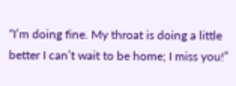“I’m doing fine. My throat is doing a little better I can’t wait to be home; I miss you!”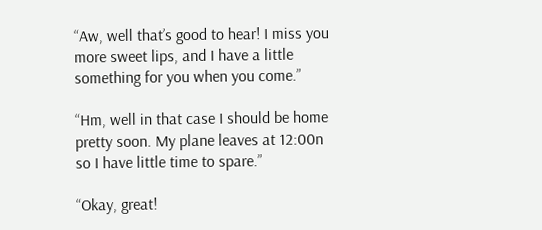“Aw, well that’s good to hear! I miss you more sweet lips, and I have a little something for you when you come.”

“Hm, well in that case I should be home pretty soon. My plane leaves at 12:00n so I have little time to spare.”

“Okay, great!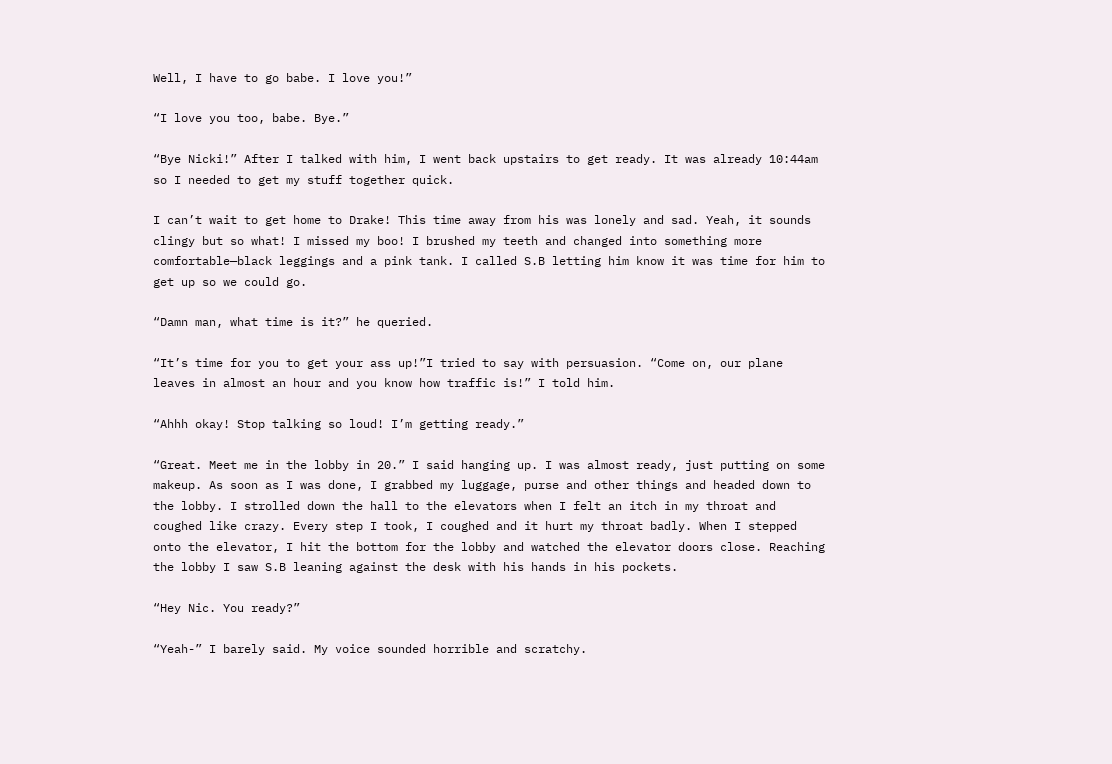Well, I have to go babe. I love you!”

“I love you too, babe. Bye.”

“Bye Nicki!” After I talked with him, I went back upstairs to get ready. It was already 10:44am so I needed to get my stuff together quick.

I can’t wait to get home to Drake! This time away from his was lonely and sad. Yeah, it sounds clingy but so what! I missed my boo! I brushed my teeth and changed into something more comfortable—black leggings and a pink tank. I called S.B letting him know it was time for him to get up so we could go.

“Damn man, what time is it?” he queried.

“It’s time for you to get your ass up!”I tried to say with persuasion. “Come on, our plane leaves in almost an hour and you know how traffic is!” I told him.

“Ahhh okay! Stop talking so loud! I’m getting ready.”

“Great. Meet me in the lobby in 20.” I said hanging up. I was almost ready, just putting on some makeup. As soon as I was done, I grabbed my luggage, purse and other things and headed down to the lobby. I strolled down the hall to the elevators when I felt an itch in my throat and coughed like crazy. Every step I took, I coughed and it hurt my throat badly. When I stepped onto the elevator, I hit the bottom for the lobby and watched the elevator doors close. Reaching the lobby I saw S.B leaning against the desk with his hands in his pockets.

“Hey Nic. You ready?”

“Yeah-” I barely said. My voice sounded horrible and scratchy.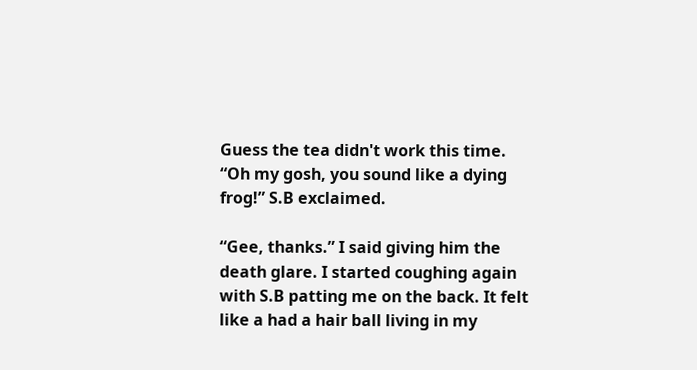Guess the tea didn't work this time.
“Oh my gosh, you sound like a dying frog!” S.B exclaimed.

“Gee, thanks.” I said giving him the death glare. I started coughing again with S.B patting me on the back. It felt like a had a hair ball living in my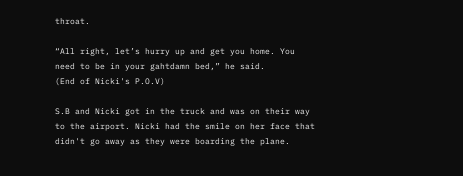throat.

“All right, let’s hurry up and get you home. You need to be in your gahtdamn bed,” he said.
(End of Nicki's P.O.V)

S.B and Nicki got in the truck and was on their way to the airport. Nicki had the smile on her face that didn't go away as they were boarding the plane.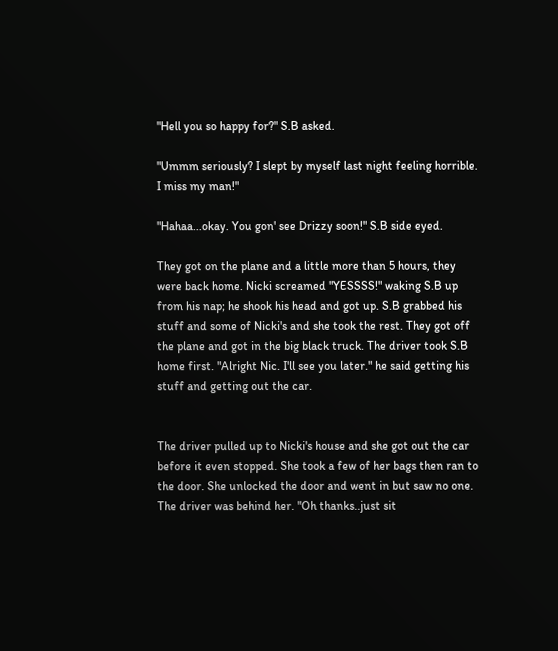"Hell you so happy for?" S.B asked.

"Ummm seriously? I slept by myself last night feeling horrible. I miss my man!"

"Hahaa...okay. You gon' see Drizzy soon!" S.B side eyed.

They got on the plane and a little more than 5 hours, they were back home. Nicki screamed "YESSSS!" waking S.B up from his nap; he shook his head and got up. S.B grabbed his stuff and some of Nicki's and she took the rest. They got off the plane and got in the big black truck. The driver took S.B home first. "Alright Nic. I'll see you later." he said getting his stuff and getting out the car.


The driver pulled up to Nicki's house and she got out the car before it even stopped. She took a few of her bags then ran to the door. She unlocked the door and went in but saw no one. The driver was behind her. "Oh thanks..just sit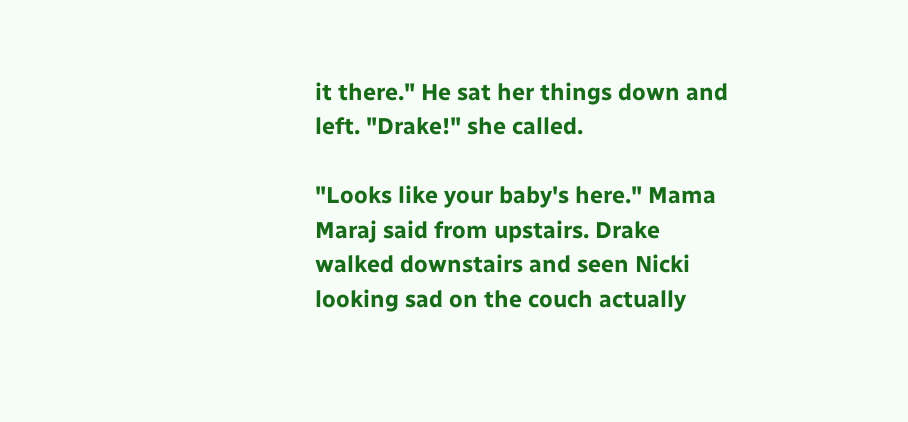it there." He sat her things down and left. "Drake!" she called.

"Looks like your baby's here." Mama Maraj said from upstairs. Drake walked downstairs and seen Nicki looking sad on the couch actually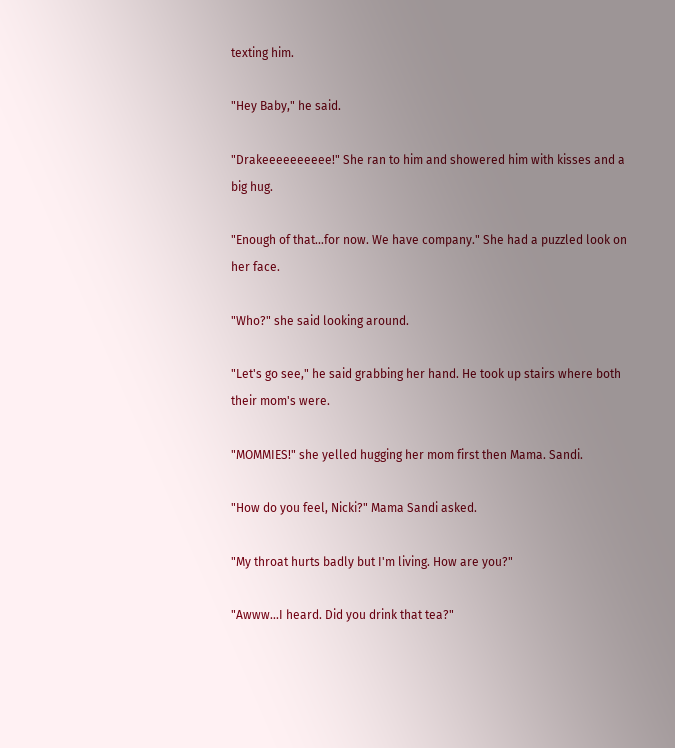texting him.

"Hey Baby," he said.

"Drakeeeeeeeeee!" She ran to him and showered him with kisses and a big hug.

"Enough of that...for now. We have company." She had a puzzled look on her face.

"Who?" she said looking around.

"Let's go see," he said grabbing her hand. He took up stairs where both their mom's were.

"MOMMIES!" she yelled hugging her mom first then Mama. Sandi.

"How do you feel, Nicki?" Mama Sandi asked.

"My throat hurts badly but I'm living. How are you?"

"Awww...I heard. Did you drink that tea?"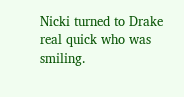Nicki turned to Drake real quick who was smiling.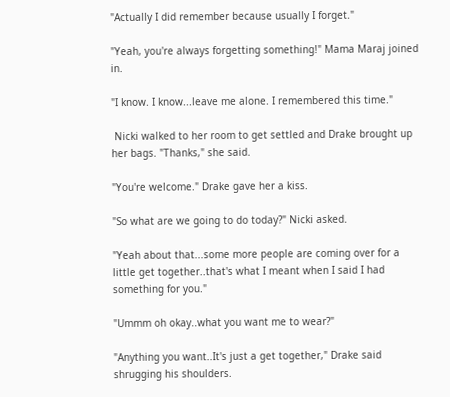"Actually I did remember because usually I forget."

"Yeah, you're always forgetting something!" Mama Maraj joined in.

"I know. I know...leave me alone. I remembered this time."

 Nicki walked to her room to get settled and Drake brought up her bags. "Thanks," she said.

"You're welcome." Drake gave her a kiss.

"So what are we going to do today?" Nicki asked.

"Yeah about that...some more people are coming over for a little get together..that's what I meant when I said I had something for you."

"Ummm oh okay..what you want me to wear?"

"Anything you want..It's just a get together," Drake said shrugging his shoulders.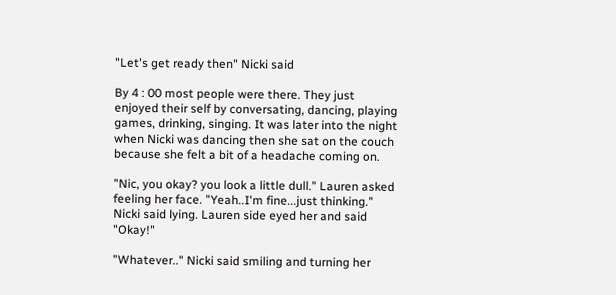"Let's get ready then" Nicki said

By 4 : 00 most people were there. They just enjoyed their self by conversating, dancing, playing games, drinking, singing. It was later into the night when Nicki was dancing then she sat on the couch because she felt a bit of a headache coming on.

"Nic, you okay? you look a little dull." Lauren asked feeling her face. "Yeah..I'm fine...just thinking." Nicki said lying. Lauren side eyed her and said "Okay!"

"Whatever.." Nicki said smiling and turning her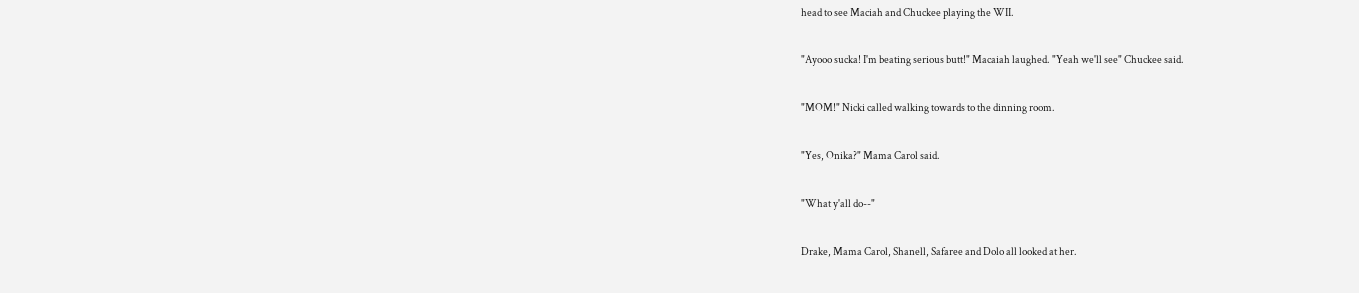head to see Maciah and Chuckee playing the WII.

"Ayooo sucka! I'm beating serious butt!" Macaiah laughed. "Yeah we'll see" Chuckee said.

"MOM!" Nicki called walking towards to the dinning room.

"Yes, Onika?" Mama Carol said.

"What y'all do--"

Drake, Mama Carol, Shanell, Safaree and Dolo all looked at her.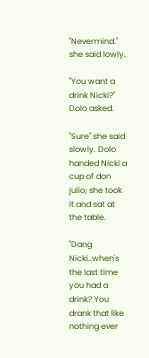"Nevermind." she said lowly.

"You want a drink Nicki?" Dolo asked.

"Sure" she said slowly. Dolo handed Nicki a cup of don julio; she took it and sat at the table.

"Dang Nicki..when's the last time you had a drink? You drank that like nothing ever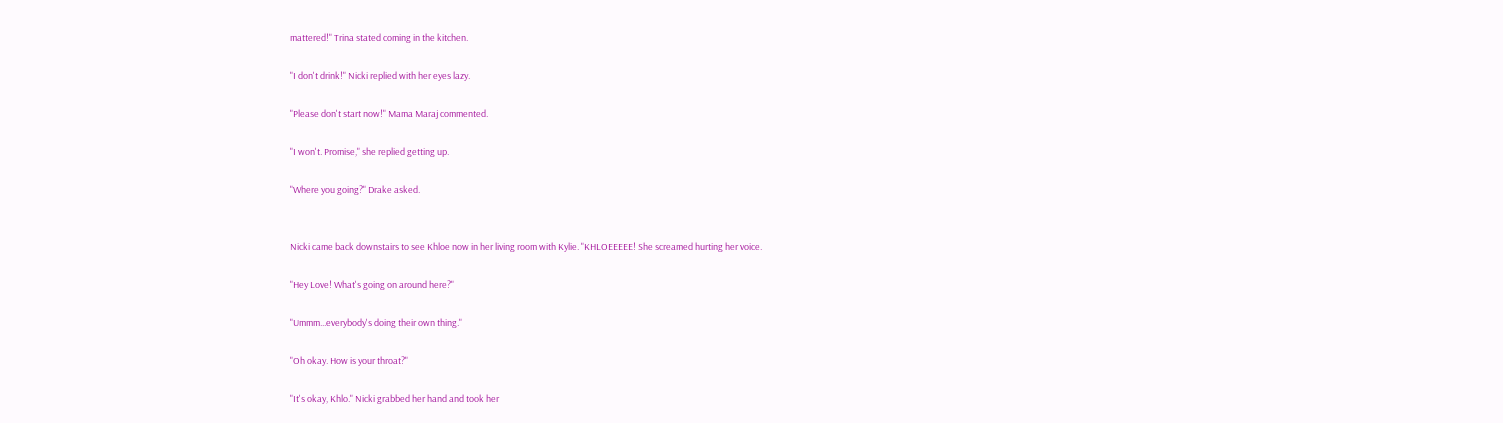mattered!" Trina stated coming in the kitchen.

"I don't drink!" Nicki replied with her eyes lazy.

"Please don't start now!" Mama Maraj commented.

"I won't. Promise," she replied getting up.

"Where you going?" Drake asked.


Nicki came back downstairs to see Khloe now in her living room with Kylie. "KHLOEEEEE! She screamed hurting her voice.

"Hey Love! What's going on around here?"

"Ummm...everybody's doing their own thing."

"Oh okay. How is your throat?"

"It's okay, Khlo." Nicki grabbed her hand and took her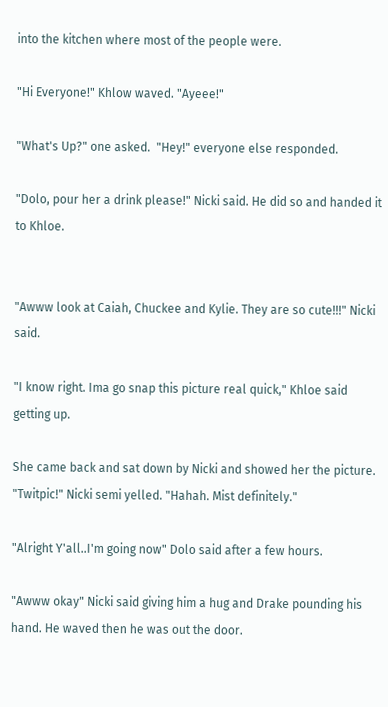into the kitchen where most of the people were.

"Hi Everyone!" Khlow waved. "Ayeee!"

"What's Up?" one asked.  "Hey!" everyone else responded.

"Dolo, pour her a drink please!" Nicki said. He did so and handed it to Khloe.


"Awww look at Caiah, Chuckee and Kylie. They are so cute!!!" Nicki said.

"I know right. Ima go snap this picture real quick," Khloe said getting up.

She came back and sat down by Nicki and showed her the picture. "Twitpic!" Nicki semi yelled. "Hahah. Mist definitely."

"Alright Y'all..I'm going now" Dolo said after a few hours.

"Awww okay" Nicki said giving him a hug and Drake pounding his hand. He waved then he was out the door.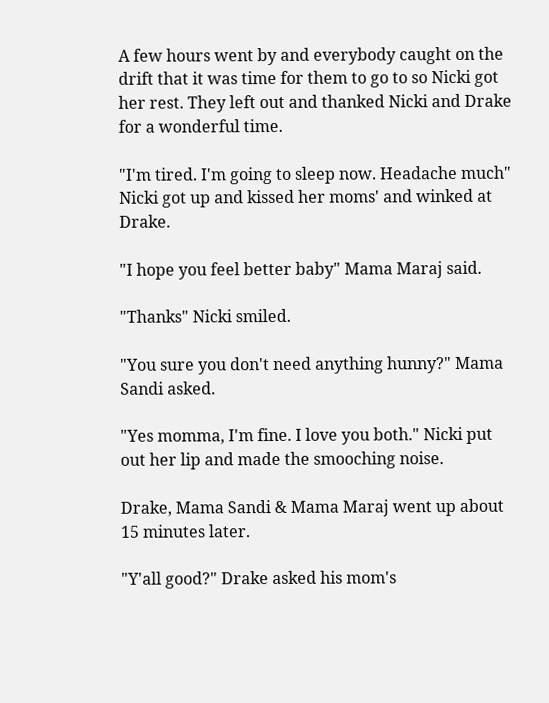A few hours went by and everybody caught on the drift that it was time for them to go to so Nicki got her rest. They left out and thanked Nicki and Drake for a wonderful time.

"I'm tired. I'm going to sleep now. Headache much" Nicki got up and kissed her moms' and winked at Drake.

"I hope you feel better baby" Mama Maraj said.

"Thanks" Nicki smiled.

"You sure you don't need anything hunny?" Mama Sandi asked.

"Yes momma, I'm fine. I love you both." Nicki put out her lip and made the smooching noise.

Drake, Mama Sandi & Mama Maraj went up about 15 minutes later.

"Y'all good?" Drake asked his mom's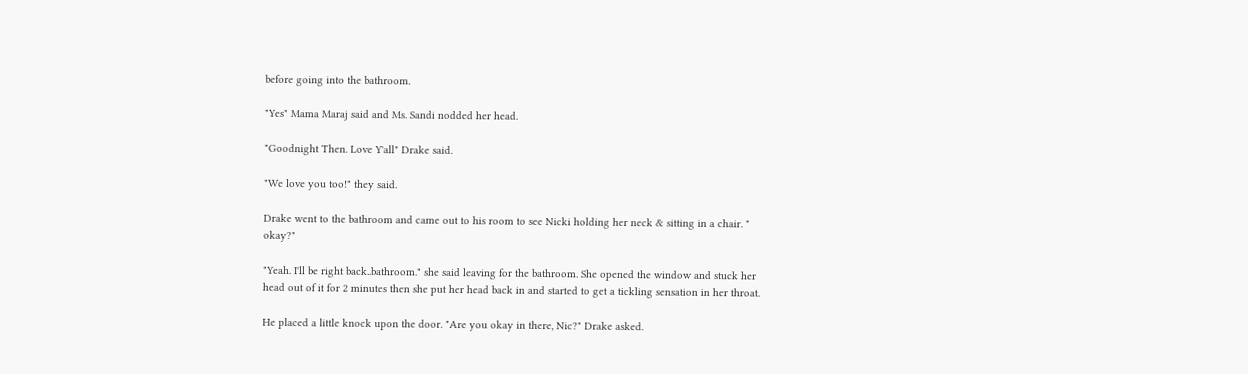before going into the bathroom.

"Yes" Mama Maraj said and Ms. Sandi nodded her head.

"Goodnight Then. Love Y'all" Drake said.

"We love you too!" they said.

Drake went to the bathroom and came out to his room to see Nicki holding her neck & sitting in a chair. " okay?"

"Yeah. I'll be right back..bathroom." she said leaving for the bathroom. She opened the window and stuck her head out of it for 2 minutes then she put her head back in and started to get a tickling sensation in her throat.

He placed a little knock upon the door. "Are you okay in there, Nic?" Drake asked.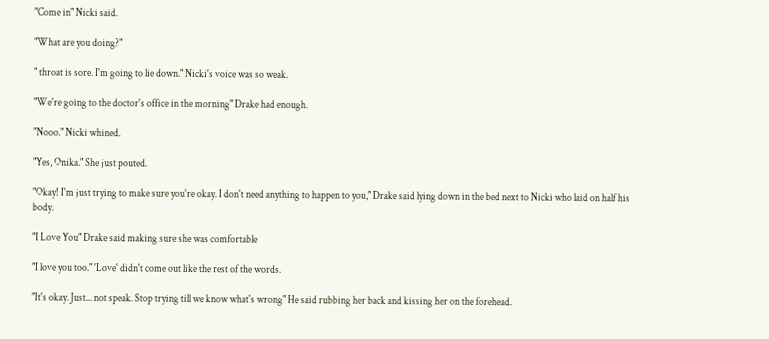"Come in" Nicki said.

"What are you doing?"

" throat is sore. I'm going to lie down." Nicki's voice was so weak.

"We're going to the doctor's office in the morning" Drake had enough.

"Nooo." Nicki whined.

"Yes, Onika." She just pouted.

"Okay! I'm just trying to make sure you're okay. I don't need anything to happen to you," Drake said lying down in the bed next to Nicki who laid on half his body.

"I Love You" Drake said making sure she was comfortable

"I love you too." 'Love' didn't come out like the rest of the words.

"It's okay. Just... not speak. Stop trying till we know what's wrong" He said rubbing her back and kissing her on the forehead.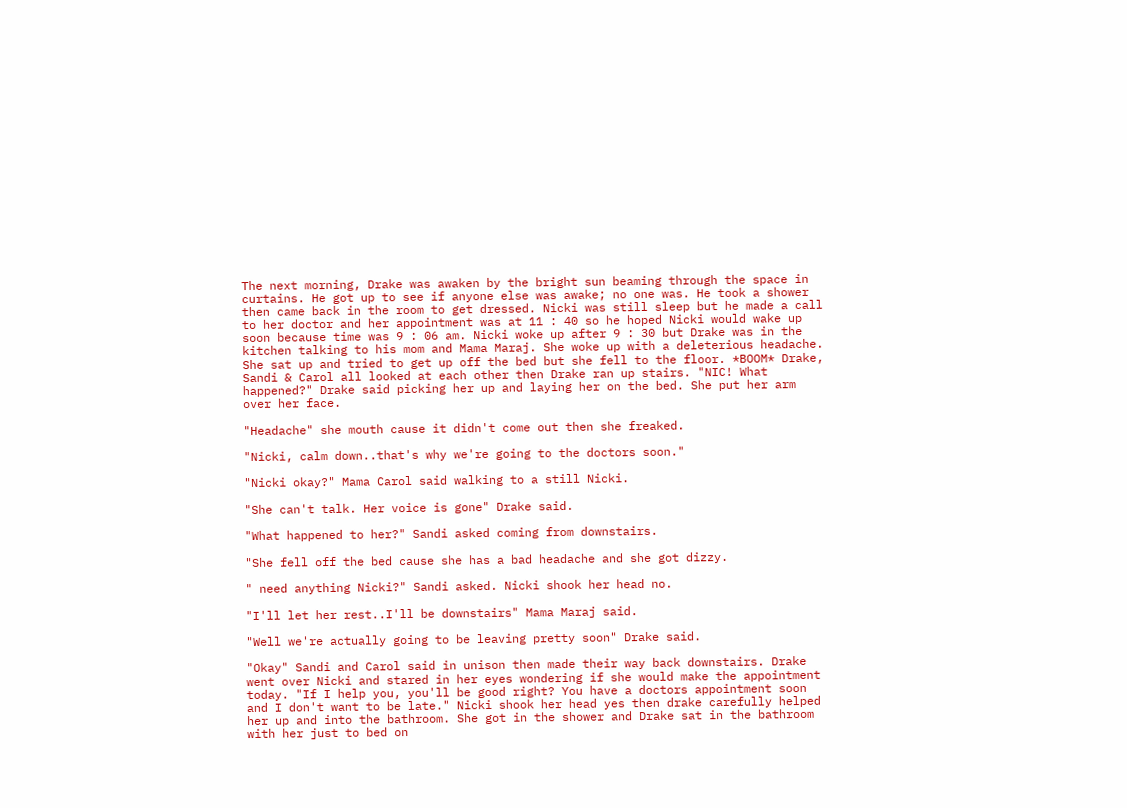The next morning, Drake was awaken by the bright sun beaming through the space in curtains. He got up to see if anyone else was awake; no one was. He took a shower then came back in the room to get dressed. Nicki was still sleep but he made a call to her doctor and her appointment was at 11 : 40 so he hoped Nicki would wake up soon because time was 9 : 06 am. Nicki woke up after 9 : 30 but Drake was in the kitchen talking to his mom and Mama Maraj. She woke up with a deleterious headache. She sat up and tried to get up off the bed but she fell to the floor. *BOOM* Drake, Sandi & Carol all looked at each other then Drake ran up stairs. "NIC! What happened?" Drake said picking her up and laying her on the bed. She put her arm over her face.

"Headache" she mouth cause it didn't come out then she freaked.

"Nicki, calm down..that's why we're going to the doctors soon."

"Nicki okay?" Mama Carol said walking to a still Nicki.

"She can't talk. Her voice is gone" Drake said.

"What happened to her?" Sandi asked coming from downstairs.

"She fell off the bed cause she has a bad headache and she got dizzy.

" need anything Nicki?" Sandi asked. Nicki shook her head no.

"I'll let her rest..I'll be downstairs" Mama Maraj said.

"Well we're actually going to be leaving pretty soon" Drake said.

"Okay" Sandi and Carol said in unison then made their way back downstairs. Drake went over Nicki and stared in her eyes wondering if she would make the appointment today. "If I help you, you'll be good right? You have a doctors appointment soon and I don't want to be late." Nicki shook her head yes then drake carefully helped her up and into the bathroom. She got in the shower and Drake sat in the bathroom with her just to bed on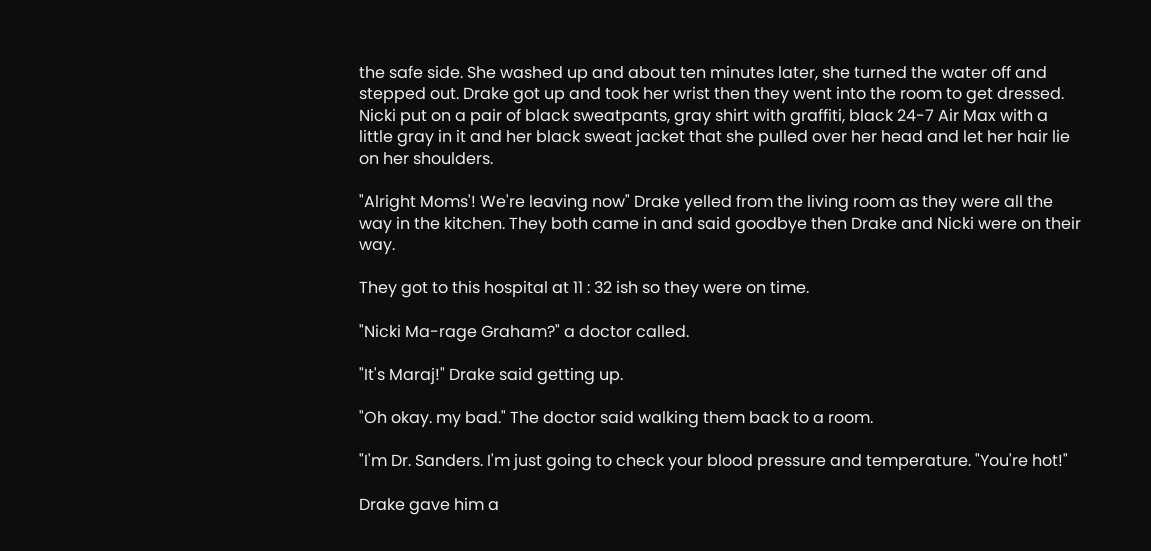the safe side. She washed up and about ten minutes later, she turned the water off and stepped out. Drake got up and took her wrist then they went into the room to get dressed. Nicki put on a pair of black sweatpants, gray shirt with graffiti, black 24-7 Air Max with a little gray in it and her black sweat jacket that she pulled over her head and let her hair lie on her shoulders.

"Alright Moms'! We're leaving now" Drake yelled from the living room as they were all the way in the kitchen. They both came in and said goodbye then Drake and Nicki were on their way.

They got to this hospital at 11 : 32 ish so they were on time.

"Nicki Ma-rage Graham?" a doctor called.

"It's Maraj!" Drake said getting up.

"Oh okay. my bad." The doctor said walking them back to a room.

"I'm Dr. Sanders. I'm just going to check your blood pressure and temperature. "You're hot!"

Drake gave him a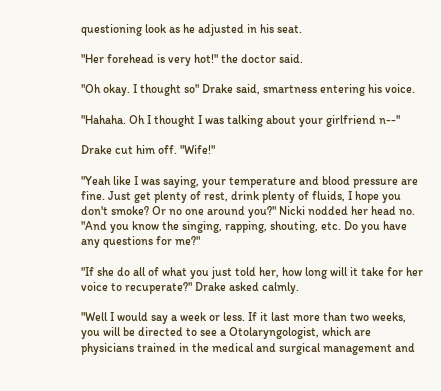questioning look as he adjusted in his seat.

"Her forehead is very hot!" the doctor said.

"Oh okay. I thought so" Drake said, smartness entering his voice.

"Hahaha. Oh I thought I was talking about your girlfriend n--"

Drake cut him off. "Wife!"

"Yeah like I was saying, your temperature and blood pressure are fine. Just get plenty of rest, drink plenty of fluids, I hope you don't smoke? Or no one around you?" Nicki nodded her head no. "And you know the singing, rapping, shouting, etc. Do you have any questions for me?"

"If she do all of what you just told her, how long will it take for her voice to recuperate?" Drake asked calmly.

"Well I would say a week or less. If it last more than two weeks, you will be directed to see a Otolaryngologist, which are physicians trained in the medical and surgical management and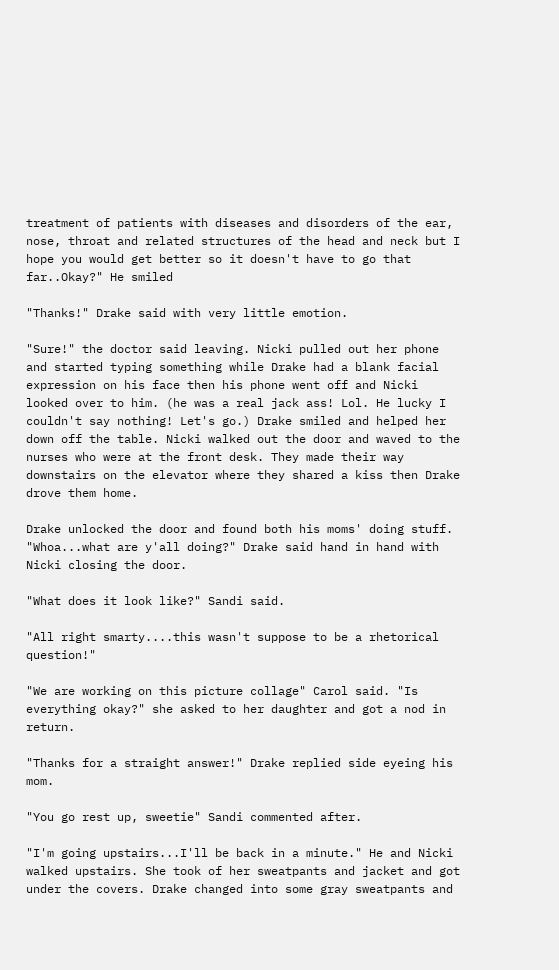treatment of patients with diseases and disorders of the ear, nose, throat and related structures of the head and neck but I hope you would get better so it doesn't have to go that far..Okay?" He smiled

"Thanks!" Drake said with very little emotion.

"Sure!" the doctor said leaving. Nicki pulled out her phone and started typing something while Drake had a blank facial expression on his face then his phone went off and Nicki looked over to him. (he was a real jack ass! Lol. He lucky I couldn't say nothing! Let's go.) Drake smiled and helped her down off the table. Nicki walked out the door and waved to the nurses who were at the front desk. They made their way downstairs on the elevator where they shared a kiss then Drake drove them home.

Drake unlocked the door and found both his moms' doing stuff. "Whoa...what are y'all doing?" Drake said hand in hand with Nicki closing the door.

"What does it look like?" Sandi said.

"All right smarty....this wasn't suppose to be a rhetorical question!"

"We are working on this picture collage" Carol said. "Is everything okay?" she asked to her daughter and got a nod in return.

"Thanks for a straight answer!" Drake replied side eyeing his mom.

"You go rest up, sweetie" Sandi commented after.

"I'm going upstairs...I'll be back in a minute." He and Nicki walked upstairs. She took of her sweatpants and jacket and got under the covers. Drake changed into some gray sweatpants and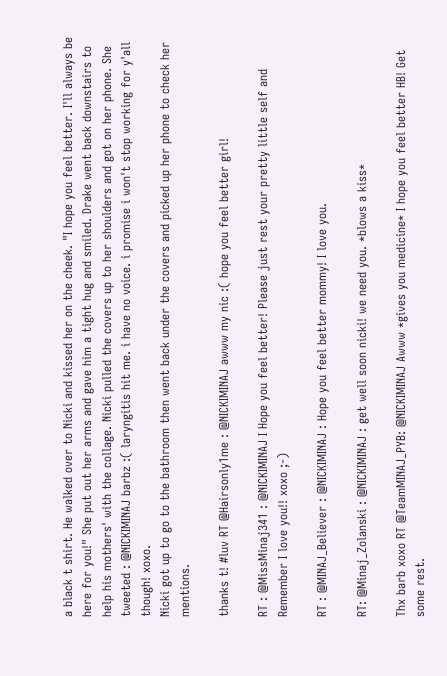a black t shirt. He walked over to Nicki and kissed her on the cheek. "I hope you feel better. I'll always be here for you!" She put out her arms and gave him a tight hug and smiled. Drake went back downstairs to help his mothers' with the collage. Nicki pulled the covers up to her shoulders and got on her phone. She tweeted : @NICKIMINAJ barbz :( laryngitis hit me. i have no voice. i promise i won't stop working for y'all though! xoxo.
Nicki got up to go to the bathroom then went back under the covers and picked up her phone to check her mentions.

thanks t! #luv RT @Hairsonly1me : @NICKIMINAJ awww my nic :( hope you feel better girl!

RT : @MissMinaj341 : @NICKIMINAJ I Hope you feel better! Please just rest your pretty little self and Remember I love you!! xoxo ;-)

RT : @MINAJ_Believer : @NICKIMINAJ : Hope you feel better mommy! I love you.

RT: @Minaj_Zolanski : @NICKIMINAJ : get well soon nicki! we need you. *blows a kiss*

Thx barb xoxo RT @TeamMINAJ_PYB: @NICKIMINAJ Awww *gives you medicine* I hope you feel better HB! Get some rest.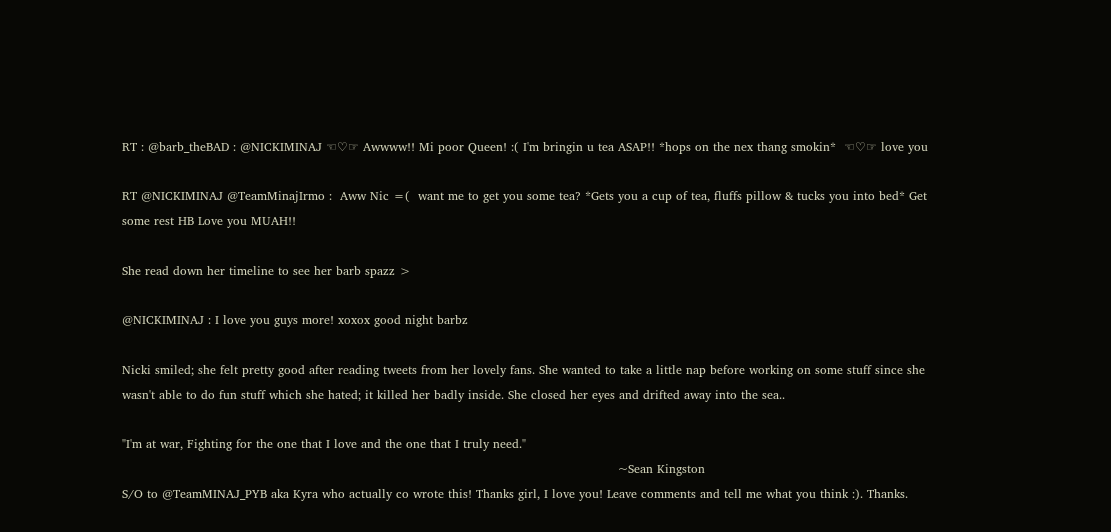RT : @barb_theBAD : @NICKIMINAJ ☜♡☞ Awwww!! Mi poor Queen! :( I'm bringin u tea ASAP!! *hops on the nex thang smokin*  ☜♡☞ love you

RT @NICKIMINAJ @TeamMinajIrmo :  Aww Nic =(  want me to get you some tea? *Gets you a cup of tea, fluffs pillow & tucks you into bed* Get some rest HB Love you MUAH!!

She read down her timeline to see her barb spazz >

@NICKIMINAJ : I love you guys more! xoxox good night barbz

Nicki smiled; she felt pretty good after reading tweets from her lovely fans. She wanted to take a little nap before working on some stuff since she wasn't able to do fun stuff which she hated; it killed her badly inside. She closed her eyes and drifted away into the sea..

"I'm at war, Fighting for the one that I love and the one that I truly need."
                                                                                                                            ~Sean Kingston
S/O to @TeamMINAJ_PYB aka Kyra who actually co wrote this! Thanks girl, I love you! Leave comments and tell me what you think :). Thanks.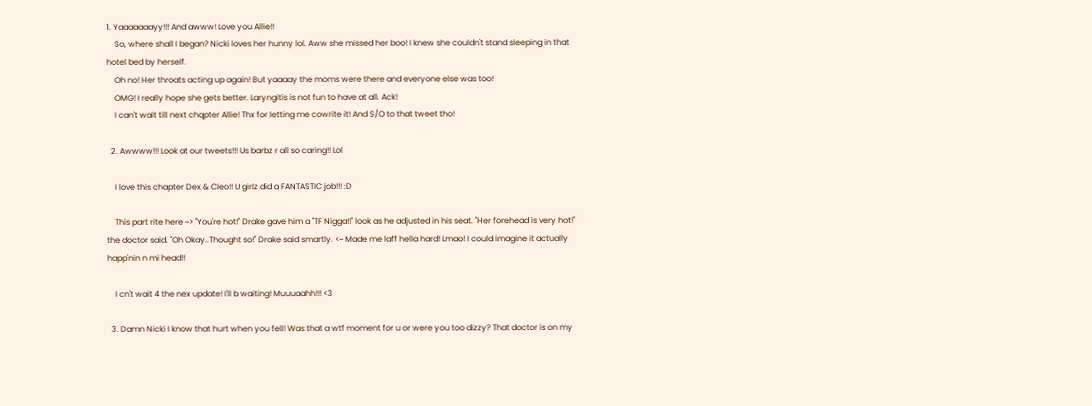1. Yaaaaaaayy!!! And awww! Love you Allie!!
    So, where shall I began? Nicki loves her hunny lol. Aww she missed her boo! I knew she couldn't stand sleeping in that hotel bed by herself.
    Oh no! Her throats acting up again! But yaaaay the moms were there and everyone else was too!
    OMG! I really hope she gets better. Laryngitis is not fun to have at all. Ack!
    I can't wait till next chqpter Allie! Thx for letting me cowrite it! And S/O to that tweet tho!

  2. Awwww!!! Look at our tweets!!! Us barbz r all so caring!! Lol

    I love this chapter Dex & Cleo!! U girlz did a FANTASTIC job!!! :D

    This part rite here ~> "You're hot!" Drake gave him a "TF Nigga!!" look as he adjusted in his seat. "Her forehead is very hot!" the doctor said. "Oh Okay..Thought so!" Drake said smartly. <~ Made me laff hella hard! Lmao! I could imagine it actually happ'nin n mi head!!

    I cn't wait 4 the nex update! I'll b waiting! Muuuaahh!!! <3

  3. Damn Nicki I know that hurt when you fell! Was that a wtf moment for u or were you too dizzy? That doctor is on my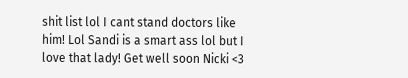shit list lol I cant stand doctors like him! Lol Sandi is a smart ass lol but I love that lady! Get well soon Nicki <3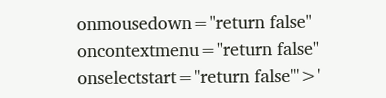onmousedown="return false" oncontextmenu="return false" onselectstart="return false"'>'